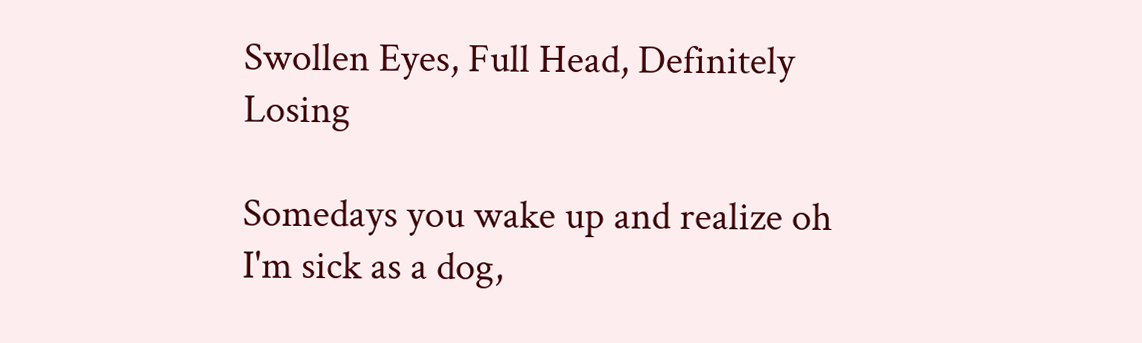Swollen Eyes, Full Head, Definitely Losing

Somedays you wake up and realize oh I'm sick as a dog,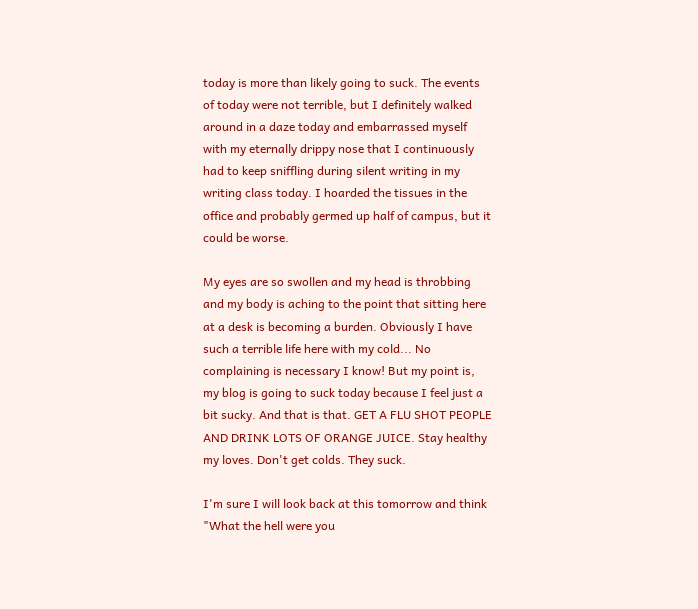today is more than likely going to suck. The events of today were not terrible, but I definitely walked around in a daze today and embarrassed myself with my eternally drippy nose that I continuously had to keep sniffling during silent writing in my writing class today. I hoarded the tissues in the office and probably germed up half of campus, but it could be worse.

My eyes are so swollen and my head is throbbing and my body is aching to the point that sitting here at a desk is becoming a burden. Obviously I have such a terrible life here with my cold... No complaining is necessary I know! But my point is, my blog is going to suck today because I feel just a bit sucky. And that is that. GET A FLU SHOT PEOPLE AND DRINK LOTS OF ORANGE JUICE. Stay healthy my loves. Don't get colds. They suck.

I'm sure I will look back at this tomorrow and think "What the hell were you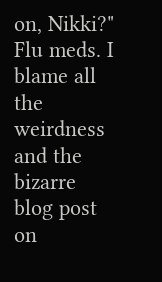on, Nikki?" Flu meds. I blame all the weirdness and the bizarre blog post on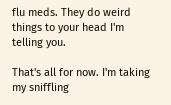flu meds. They do weird things to your head I'm telling you.

That's all for now. I'm taking my sniffling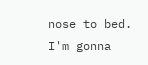nose to bed. I'm gonna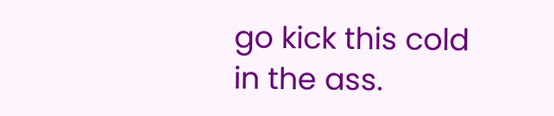go kick this cold in the ass.